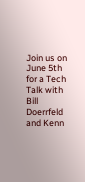Join us on June 5th for a Tech Talk with Bill Doerrfeld and Kenn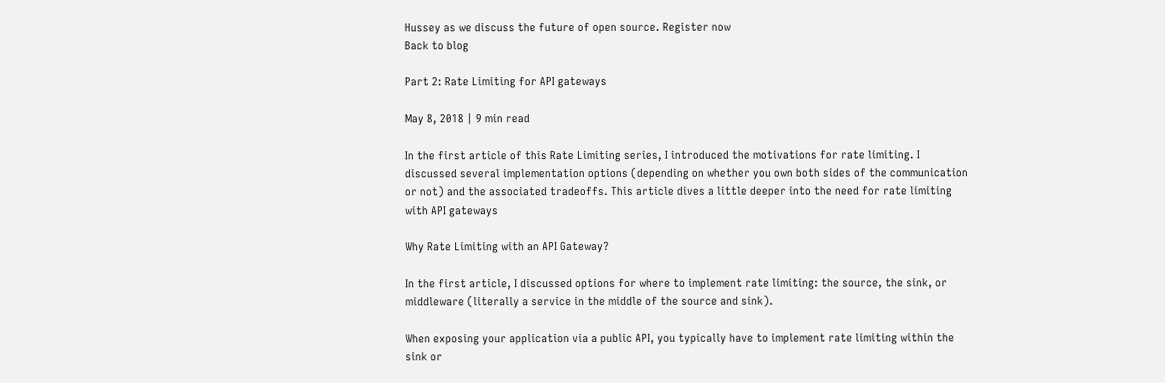Hussey as we discuss the future of open source. Register now
Back to blog

Part 2: Rate Limiting for API gateways

May 8, 2018 | 9 min read

In the first article of this Rate Limiting series, I introduced the motivations for rate limiting. I discussed several implementation options (depending on whether you own both sides of the communication or not) and the associated tradeoffs. This article dives a little deeper into the need for rate limiting with API gateways

Why Rate Limiting with an API Gateway?

In the first article, I discussed options for where to implement rate limiting: the source, the sink, or middleware (literally a service in the middle of the source and sink).

When exposing your application via a public API, you typically have to implement rate limiting within the sink or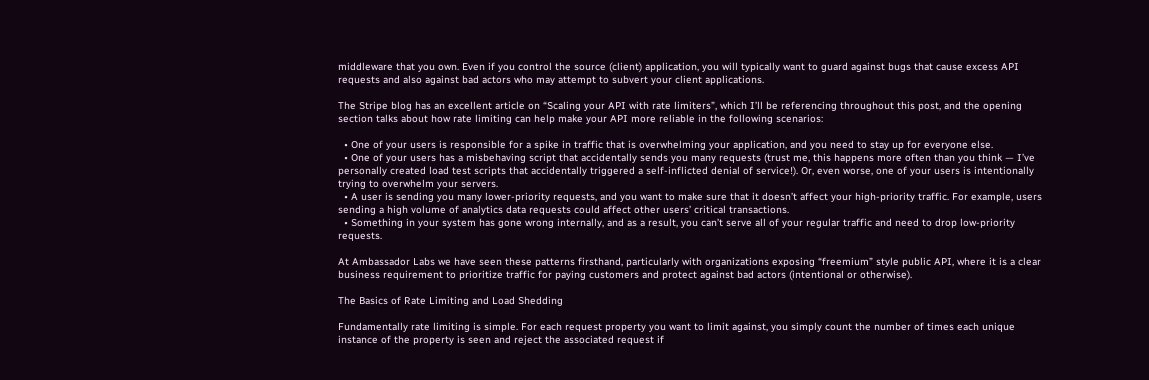middleware that you own. Even if you control the source (client) application, you will typically want to guard against bugs that cause excess API requests and also against bad actors who may attempt to subvert your client applications.

The Stripe blog has an excellent article on “Scaling your API with rate limiters”, which I’ll be referencing throughout this post, and the opening section talks about how rate limiting can help make your API more reliable in the following scenarios:

  • One of your users is responsible for a spike in traffic that is overwhelming your application, and you need to stay up for everyone else.
  • One of your users has a misbehaving script that accidentally sends you many requests (trust me, this happens more often than you think — I’ve personally created load test scripts that accidentally triggered a self-inflicted denial of service!). Or, even worse, one of your users is intentionally trying to overwhelm your servers.
  • A user is sending you many lower-priority requests, and you want to make sure that it doesn’t affect your high-priority traffic. For example, users sending a high volume of analytics data requests could affect other users’ critical transactions.
  • Something in your system has gone wrong internally, and as a result, you can’t serve all of your regular traffic and need to drop low-priority requests.

At Ambassador Labs we have seen these patterns firsthand, particularly with organizations exposing “freemium” style public API, where it is a clear business requirement to prioritize traffic for paying customers and protect against bad actors (intentional or otherwise).

The Basics of Rate Limiting and Load Shedding

Fundamentally rate limiting is simple. For each request property you want to limit against, you simply count the number of times each unique instance of the property is seen and reject the associated request if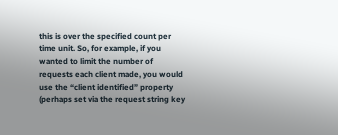this is over the specified count per time unit. So, for example, if you wanted to limit the number of requests each client made, you would use the “client identified” property (perhaps set via the request string key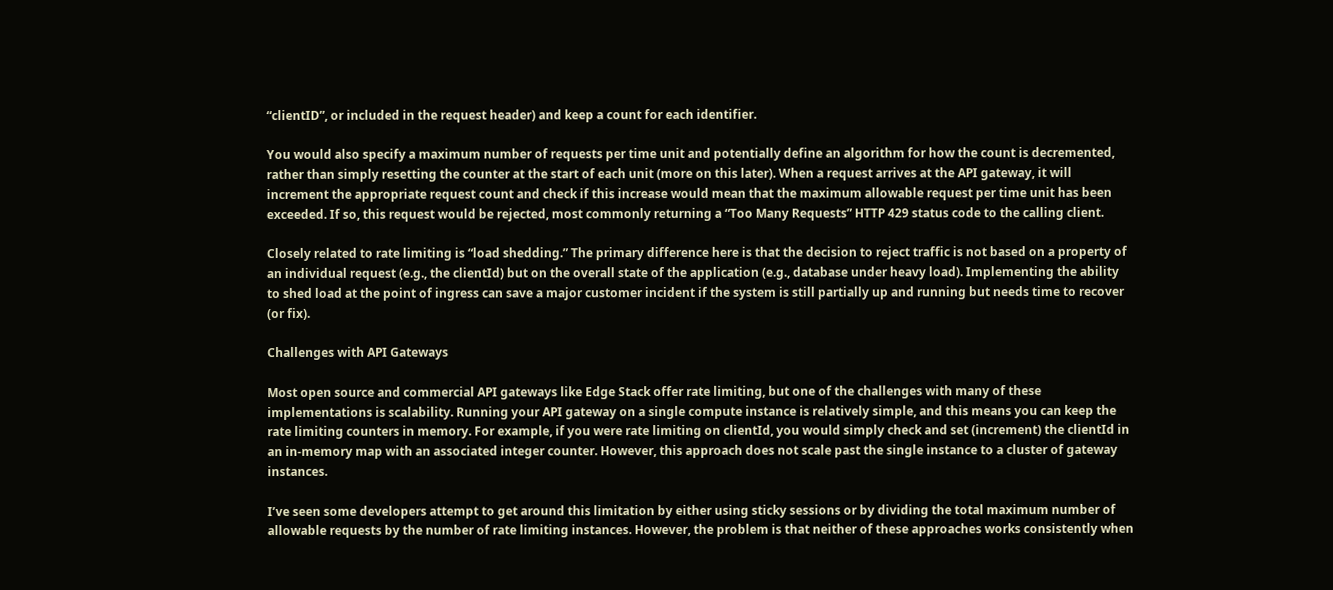“clientID”, or included in the request header) and keep a count for each identifier.

You would also specify a maximum number of requests per time unit and potentially define an algorithm for how the count is decremented, rather than simply resetting the counter at the start of each unit (more on this later). When a request arrives at the API gateway, it will increment the appropriate request count and check if this increase would mean that the maximum allowable request per time unit has been exceeded. If so, this request would be rejected, most commonly returning a “Too Many Requests” HTTP 429 status code to the calling client.

Closely related to rate limiting is “load shedding.” The primary difference here is that the decision to reject traffic is not based on a property of an individual request (e.g., the clientId) but on the overall state of the application (e.g., database under heavy load). Implementing the ability to shed load at the point of ingress can save a major customer incident if the system is still partially up and running but needs time to recover (or fix).

Challenges with API Gateways

Most open source and commercial API gateways like Edge Stack offer rate limiting, but one of the challenges with many of these implementations is scalability. Running your API gateway on a single compute instance is relatively simple, and this means you can keep the rate limiting counters in memory. For example, if you were rate limiting on clientId, you would simply check and set (increment) the clientId in an in-memory map with an associated integer counter. However, this approach does not scale past the single instance to a cluster of gateway instances.

I’ve seen some developers attempt to get around this limitation by either using sticky sessions or by dividing the total maximum number of allowable requests by the number of rate limiting instances. However, the problem is that neither of these approaches works consistently when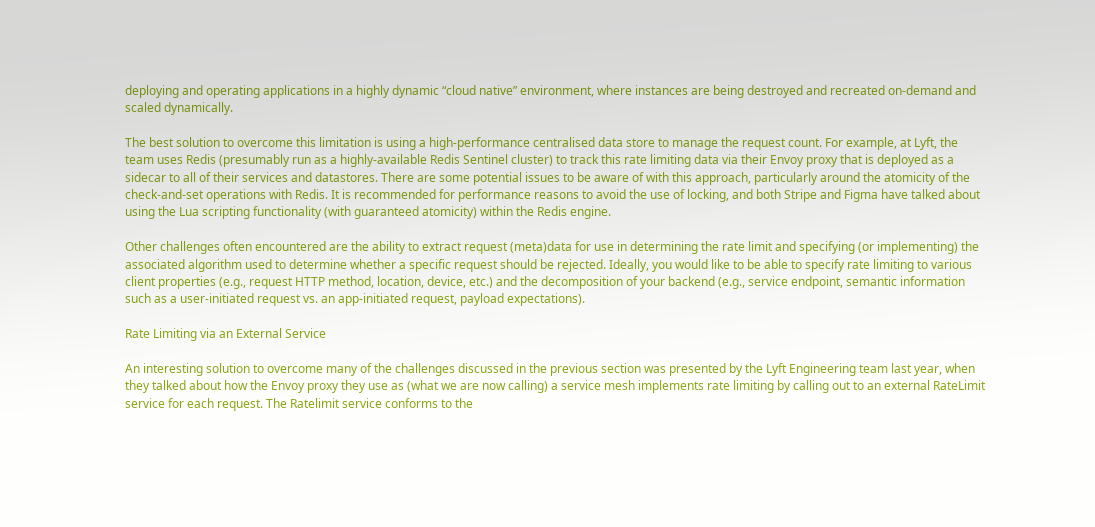deploying and operating applications in a highly dynamic “cloud native” environment, where instances are being destroyed and recreated on-demand and scaled dynamically.

The best solution to overcome this limitation is using a high-performance centralised data store to manage the request count. For example, at Lyft, the team uses Redis (presumably run as a highly-available Redis Sentinel cluster) to track this rate limiting data via their Envoy proxy that is deployed as a sidecar to all of their services and datastores. There are some potential issues to be aware of with this approach, particularly around the atomicity of the check-and-set operations with Redis. It is recommended for performance reasons to avoid the use of locking, and both Stripe and Figma have talked about using the Lua scripting functionality (with guaranteed atomicity) within the Redis engine.

Other challenges often encountered are the ability to extract request (meta)data for use in determining the rate limit and specifying (or implementing) the associated algorithm used to determine whether a specific request should be rejected. Ideally, you would like to be able to specify rate limiting to various client properties (e.g., request HTTP method, location, device, etc.) and the decomposition of your backend (e.g., service endpoint, semantic information such as a user-initiated request vs. an app-initiated request, payload expectations).

Rate Limiting via an External Service

An interesting solution to overcome many of the challenges discussed in the previous section was presented by the Lyft Engineering team last year, when they talked about how the Envoy proxy they use as (what we are now calling) a service mesh implements rate limiting by calling out to an external RateLimit service for each request. The Ratelimit service conforms to the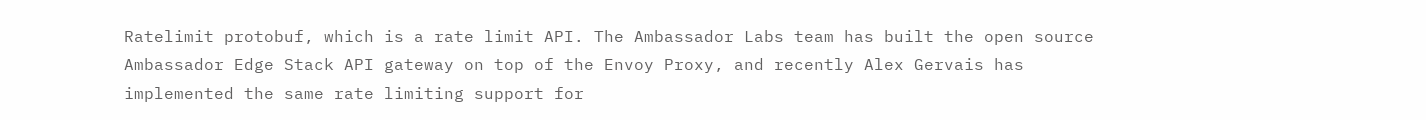Ratelimit protobuf, which is a rate limit API. The Ambassador Labs team has built the open source Ambassador Edge Stack API gateway on top of the Envoy Proxy, and recently Alex Gervais has implemented the same rate limiting support for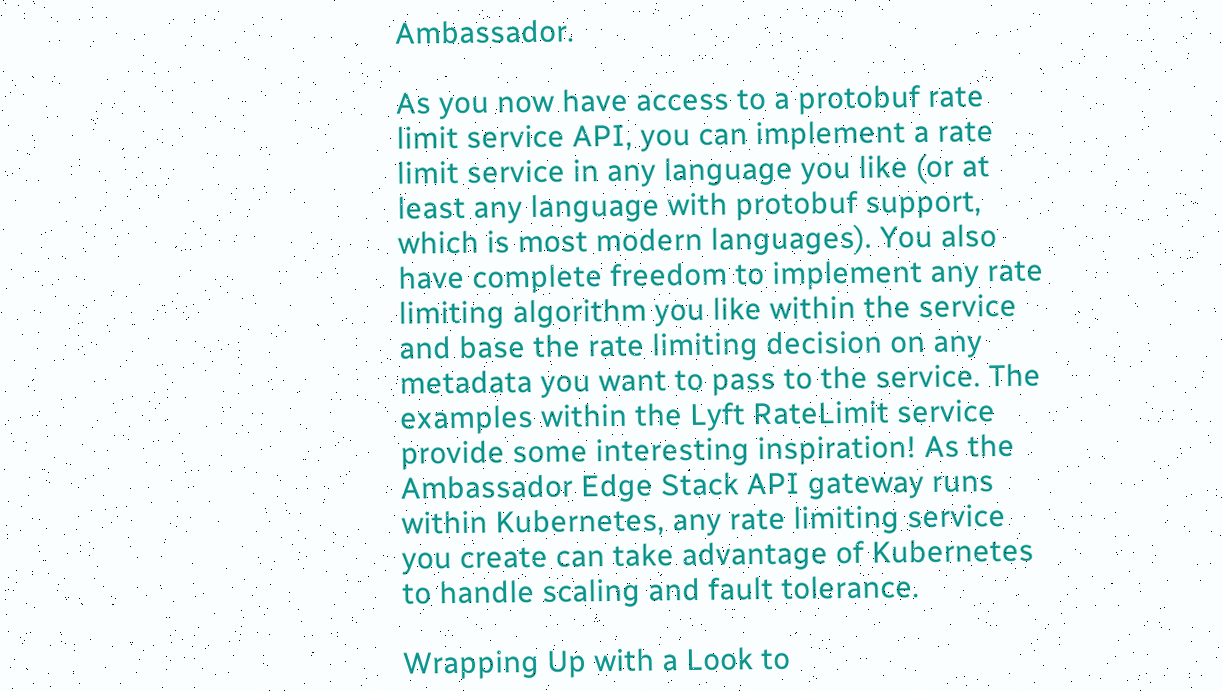Ambassador.

As you now have access to a protobuf rate limit service API, you can implement a rate limit service in any language you like (or at least any language with protobuf support, which is most modern languages). You also have complete freedom to implement any rate limiting algorithm you like within the service and base the rate limiting decision on any metadata you want to pass to the service. The examples within the Lyft RateLimit service provide some interesting inspiration! As the Ambassador Edge Stack API gateway runs within Kubernetes, any rate limiting service you create can take advantage of Kubernetes to handle scaling and fault tolerance.

Wrapping Up with a Look to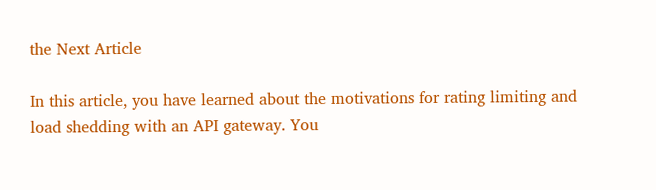the Next Article

In this article, you have learned about the motivations for rating limiting and load shedding with an API gateway. You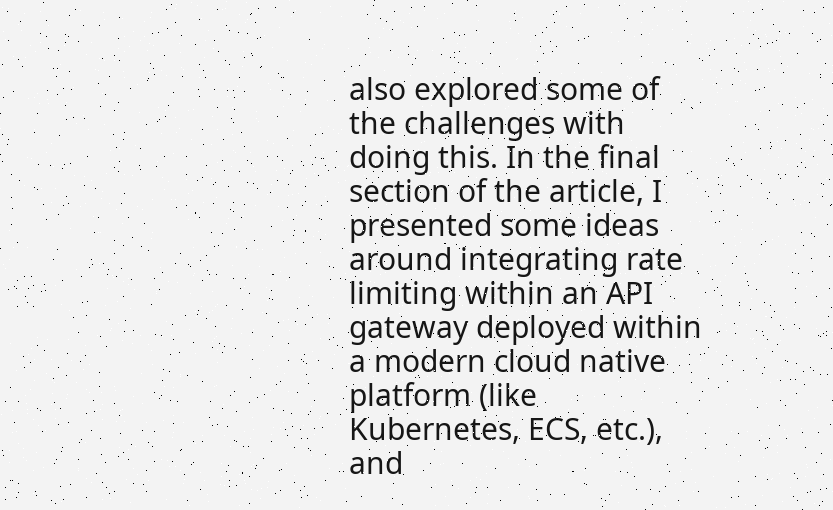also explored some of the challenges with doing this. In the final section of the article, I presented some ideas around integrating rate limiting within an API gateway deployed within a modern cloud native platform (like Kubernetes, ECS, etc.), and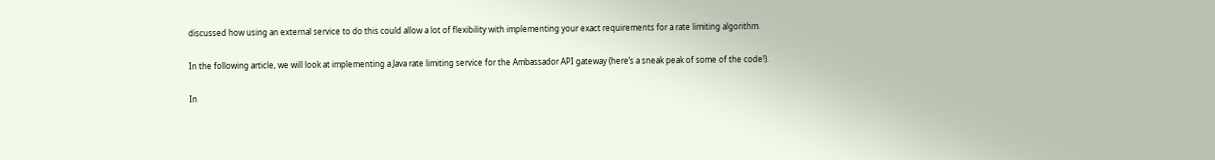discussed how using an external service to do this could allow a lot of flexibility with implementing your exact requirements for a rate limiting algorithm.

In the following article, we will look at implementing a Java rate limiting service for the Ambassador API gateway (here’s a sneak peak of some of the code!).

In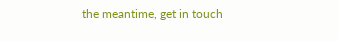the meantime, get in touch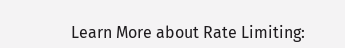Learn More about Rate Limiting: